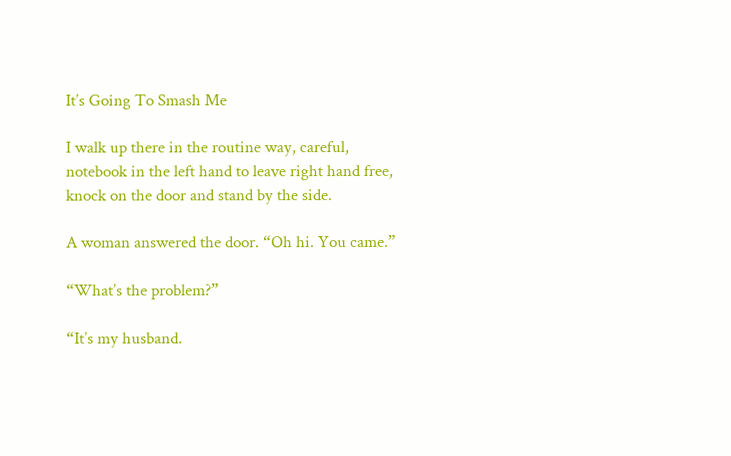It’s Going To Smash Me

I walk up there in the routine way, careful, notebook in the left hand to leave right hand free, knock on the door and stand by the side.

A woman answered the door. “Oh hi. You came.”

“What’s the problem?”

“It’s my husband.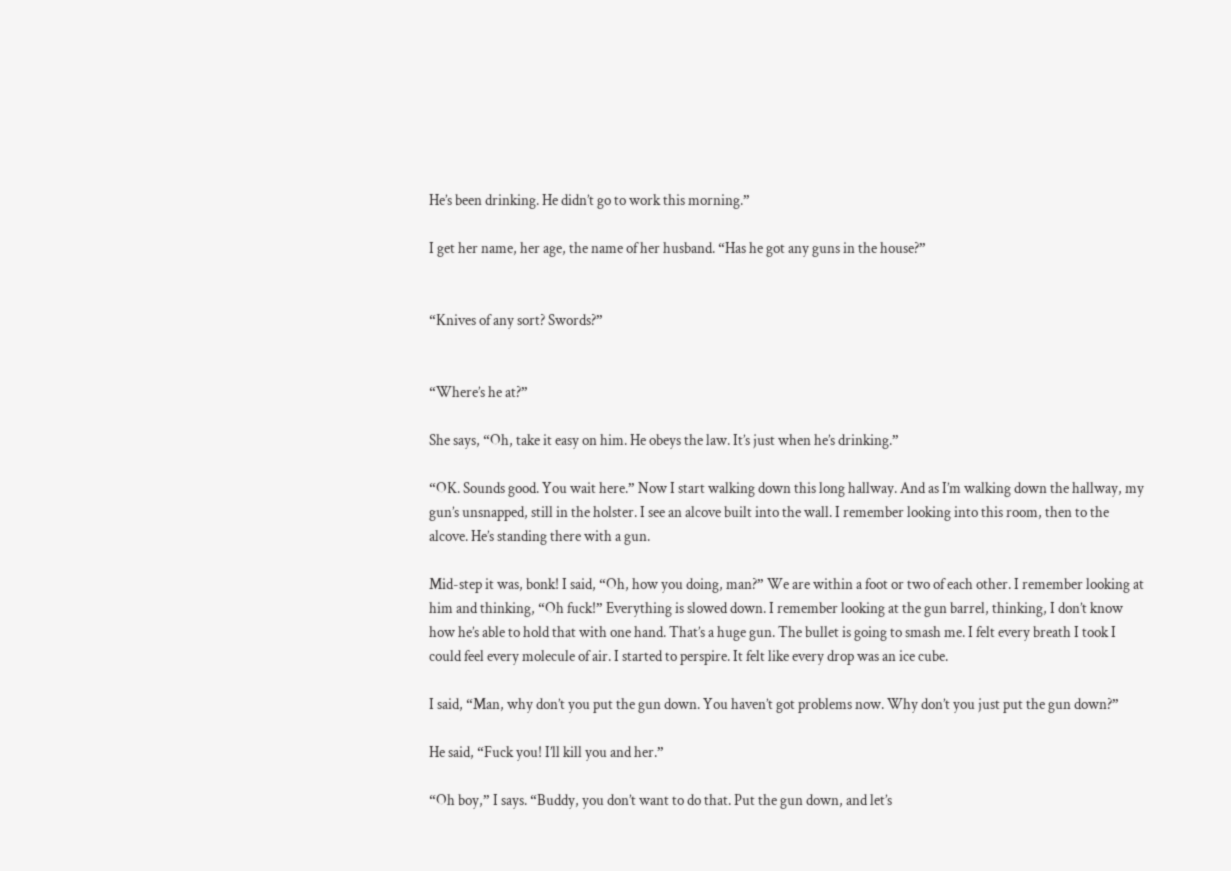He’s been drinking. He didn’t go to work this morning.”

I get her name, her age, the name of her husband. “Has he got any guns in the house?”


“Knives of any sort? Swords?”


“Where’s he at?”

She says, “Oh, take it easy on him. He obeys the law. It’s just when he’s drinking.”

“OK. Sounds good. You wait here.” Now I start walking down this long hallway. And as I’m walking down the hallway, my gun’s unsnapped, still in the holster. I see an alcove built into the wall. I remember looking into this room, then to the alcove. He’s standing there with a gun.

Mid-step it was, bonk! I said, “Oh, how you doing, man?” We are within a foot or two of each other. I remember looking at him and thinking, “Oh fuck!” Everything is slowed down. I remember looking at the gun barrel, thinking, I don’t know how he’s able to hold that with one hand. That’s a huge gun. The bullet is going to smash me. I felt every breath I took I could feel every molecule of air. I started to perspire. It felt like every drop was an ice cube.

I said, “Man, why don’t you put the gun down. You haven’t got problems now. Why don’t you just put the gun down?”

He said, “Fuck you! I’ll kill you and her.”

“Oh boy,” I says. “Buddy, you don’t want to do that. Put the gun down, and let’s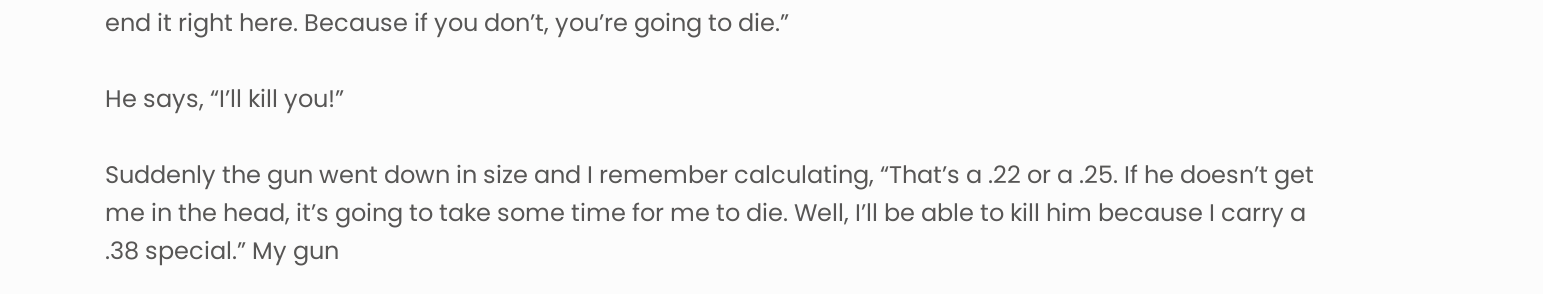end it right here. Because if you don’t, you’re going to die.”

He says, “I’ll kill you!”

Suddenly the gun went down in size and I remember calculating, “That’s a .22 or a .25. If he doesn’t get me in the head, it’s going to take some time for me to die. Well, I’ll be able to kill him because I carry a .38 special.” My gun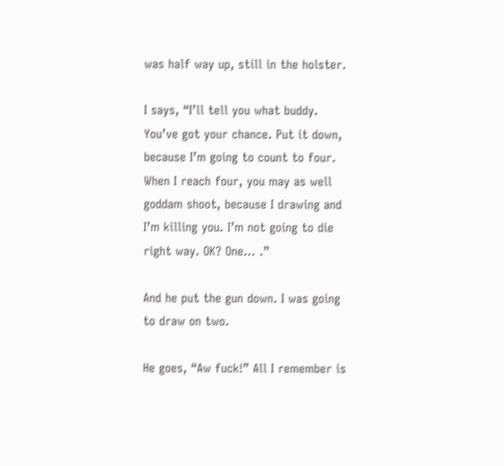was half way up, still in the holster.

I says, “I’ll tell you what buddy. You’ve got your chance. Put it down, because I’m going to count to four. When I reach four, you may as well goddam shoot, because I drawing and I’m killing you. I’m not going to die right way. OK? One… .”

And he put the gun down. I was going to draw on two.

He goes, “Aw fuck!” All I remember is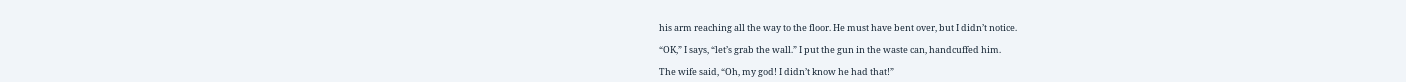his arm reaching all the way to the floor. He must have bent over, but I didn’t notice.

“OK,” I says, “let’s grab the wall.” I put the gun in the waste can, handcuffed him.

The wife said, “Oh, my god! I didn’t know he had that!”